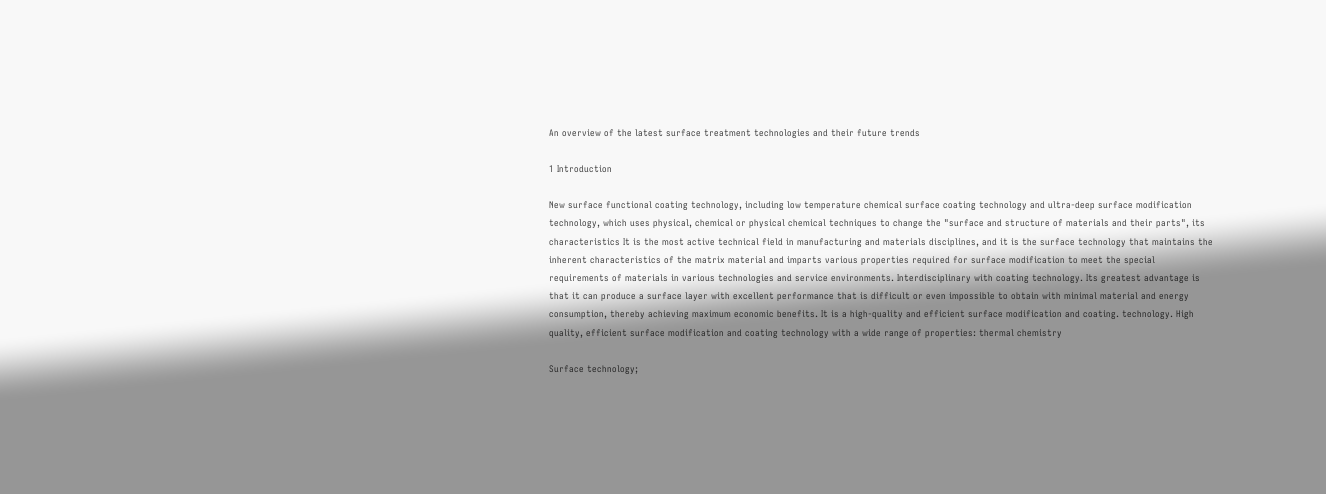An overview of the latest surface treatment technologies and their future trends

1 Introduction

New surface functional coating technology, including low temperature chemical surface coating technology and ultra-deep surface modification technology, which uses physical, chemical or physical chemical techniques to change the "surface and structure of materials and their parts", its characteristics It is the most active technical field in manufacturing and materials disciplines, and it is the surface technology that maintains the inherent characteristics of the matrix material and imparts various properties required for surface modification to meet the special requirements of materials in various technologies and service environments. Interdisciplinary with coating technology. Its greatest advantage is that it can produce a surface layer with excellent performance that is difficult or even impossible to obtain with minimal material and energy consumption, thereby achieving maximum economic benefits. It is a high-quality and efficient surface modification and coating. technology. High quality, efficient surface modification and coating technology with a wide range of properties: thermal chemistry

Surface technology;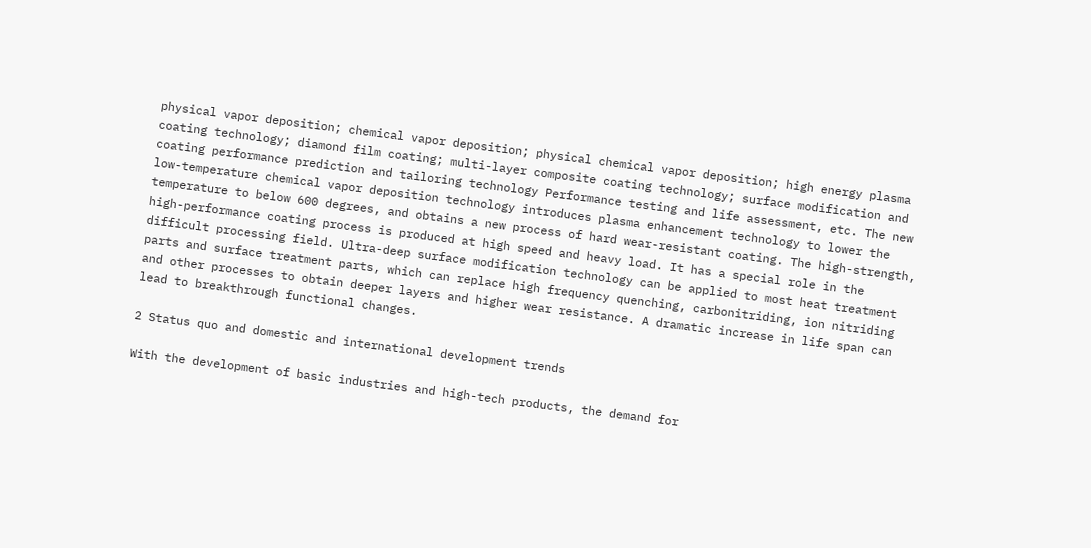physical vapor deposition; chemical vapor deposition; physical chemical vapor deposition; high energy plasma coating technology; diamond film coating; multi-layer composite coating technology; surface modification and coating performance prediction and tailoring technology Performance testing and life assessment, etc. The new low-temperature chemical vapor deposition technology introduces plasma enhancement technology to lower the temperature to below 600 degrees, and obtains a new process of hard wear-resistant coating. The high-strength, high-performance coating process is produced at high speed and heavy load. It has a special role in the difficult processing field. Ultra-deep surface modification technology can be applied to most heat treatment parts and surface treatment parts, which can replace high frequency quenching, carbonitriding, ion nitriding and other processes to obtain deeper layers and higher wear resistance. A dramatic increase in life span can lead to breakthrough functional changes.

2 Status quo and domestic and international development trends

With the development of basic industries and high-tech products, the demand for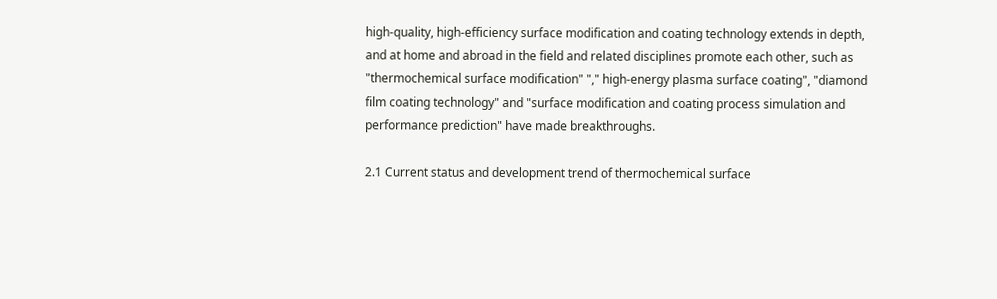high-quality, high-efficiency surface modification and coating technology extends in depth, and at home and abroad in the field and related disciplines promote each other, such as "thermochemical surface modification" "," high-energy plasma surface coating", "diamond film coating technology" and "surface modification and coating process simulation and performance prediction" have made breakthroughs.

2.1 Current status and development trend of thermochemical surface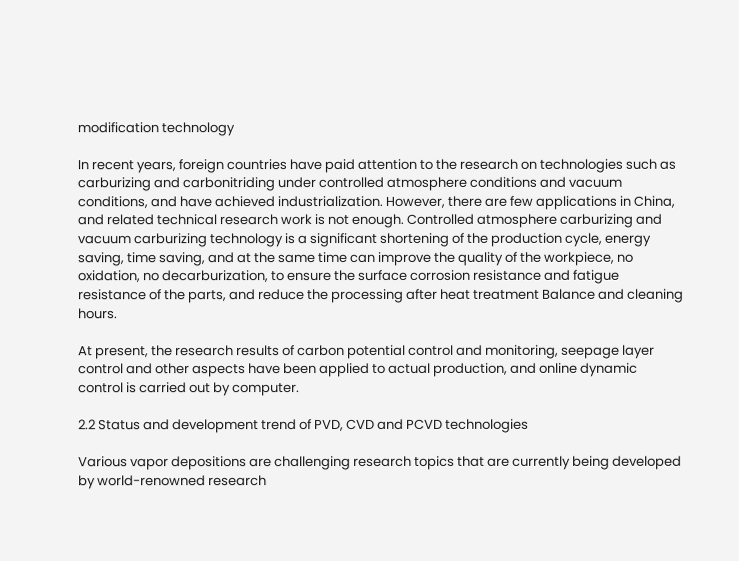modification technology

In recent years, foreign countries have paid attention to the research on technologies such as carburizing and carbonitriding under controlled atmosphere conditions and vacuum conditions, and have achieved industrialization. However, there are few applications in China, and related technical research work is not enough. Controlled atmosphere carburizing and vacuum carburizing technology is a significant shortening of the production cycle, energy saving, time saving, and at the same time can improve the quality of the workpiece, no oxidation, no decarburization, to ensure the surface corrosion resistance and fatigue resistance of the parts, and reduce the processing after heat treatment Balance and cleaning hours.

At present, the research results of carbon potential control and monitoring, seepage layer control and other aspects have been applied to actual production, and online dynamic control is carried out by computer.

2.2 Status and development trend of PVD, CVD and PCVD technologies

Various vapor depositions are challenging research topics that are currently being developed by world-renowned research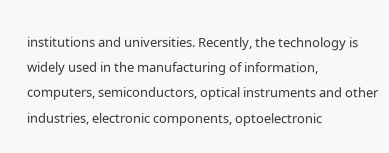institutions and universities. Recently, the technology is widely used in the manufacturing of information, computers, semiconductors, optical instruments and other industries, electronic components, optoelectronic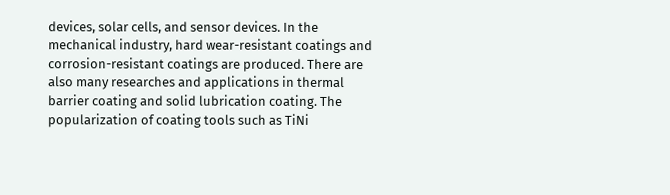devices, solar cells, and sensor devices. In the mechanical industry, hard wear-resistant coatings and corrosion-resistant coatings are produced. There are also many researches and applications in thermal barrier coating and solid lubrication coating. The popularization of coating tools such as TiNi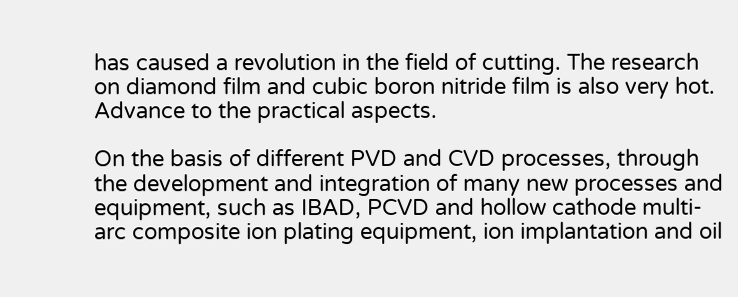has caused a revolution in the field of cutting. The research on diamond film and cubic boron nitride film is also very hot. Advance to the practical aspects.

On the basis of different PVD and CVD processes, through the development and integration of many new processes and equipment, such as IBAD, PCVD and hollow cathode multi-arc composite ion plating equipment, ion implantation and oil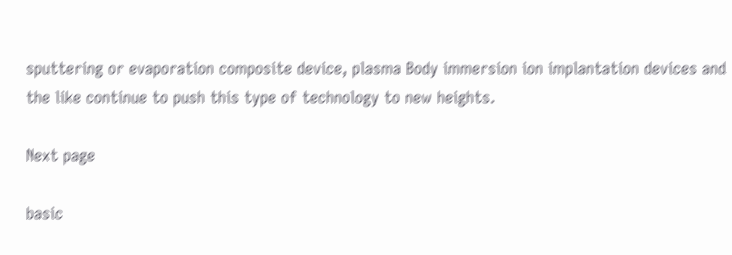sputtering or evaporation composite device, plasma Body immersion ion implantation devices and the like continue to push this type of technology to new heights.

Next page

basic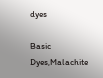dyes

Basic Dyes,Malachite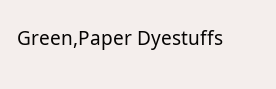Green,Paper Dyestuffs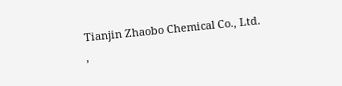Tianjin Zhaobo Chemical Co., Ltd. ,